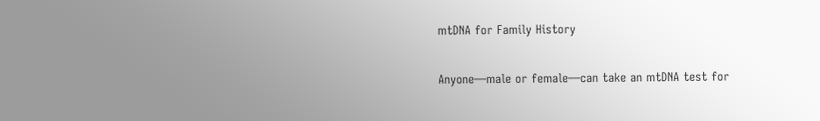mtDNA for Family History

Anyone—male or female—can take an mtDNA test for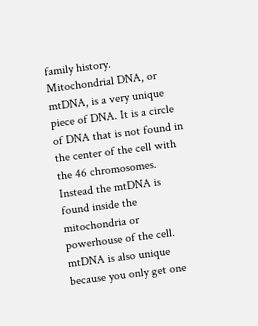family history. Mitochondrial DNA, or mtDNA, is a very unique piece of DNA. It is a circle of DNA that is not found in the center of the cell with the 46 chromosomes. Instead the mtDNA is found inside the mitochondria or powerhouse of the cell. mtDNA is also unique because you only get one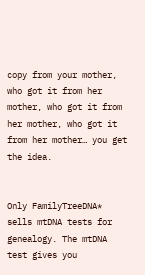copy from your mother, who got it from her mother, who got it from her mother, who got it from her mother… you get the idea.


Only FamilyTreeDNA* sells mtDNA tests for genealogy. The mtDNA test gives you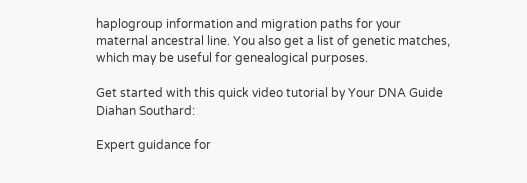haplogroup information and migration paths for your maternal ancestral line. You also get a list of genetic matches, which may be useful for genealogical purposes.

Get started with this quick video tutorial by Your DNA Guide Diahan Southard:

Expert guidance for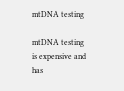mtDNA testing

mtDNA testing is expensive and has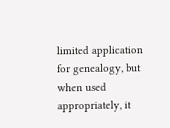limited application for genealogy, but when used appropriately, it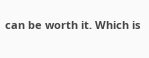can be worth it. Which is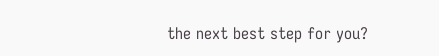the next best step for you?